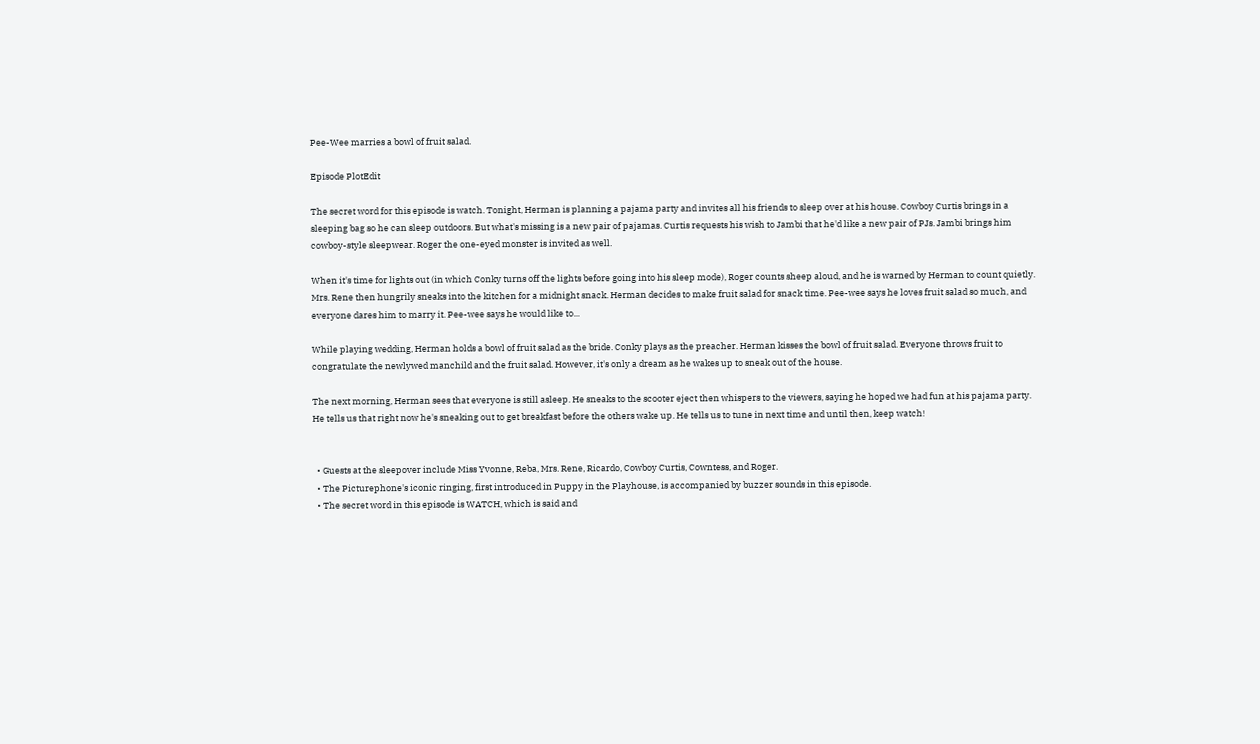Pee-Wee marries a bowl of fruit salad.

Episode PlotEdit

The secret word for this episode is watch. Tonight, Herman is planning a pajama party and invites all his friends to sleep over at his house. Cowboy Curtis brings in a sleeping bag so he can sleep outdoors. But what's missing is a new pair of pajamas. Curtis requests his wish to Jambi that he'd like a new pair of PJs. Jambi brings him cowboy-style sleepwear. Roger the one-eyed monster is invited as well.

When it's time for lights out (in which Conky turns off the lights before going into his sleep mode), Roger counts sheep aloud, and he is warned by Herman to count quietly. Mrs. Rene then hungrily sneaks into the kitchen for a midnight snack. Herman decides to make fruit salad for snack time. Pee-wee says he loves fruit salad so much, and everyone dares him to marry it. Pee-wee says he would like to...

While playing wedding, Herman holds a bowl of fruit salad as the bride. Conky plays as the preacher. Herman kisses the bowl of fruit salad. Everyone throws fruit to congratulate the newlywed manchild and the fruit salad. However, it's only a dream as he wakes up to sneak out of the house.

The next morning, Herman sees that everyone is still asleep. He sneaks to the scooter eject then whispers to the viewers, saying he hoped we had fun at his pajama party. He tells us that right now he's sneaking out to get breakfast before the others wake up. He tells us to tune in next time and until then, keep watch!


  • Guests at the sleepover include Miss Yvonne, Reba, Mrs. Rene, Ricardo, Cowboy Curtis, Cowntess, and Roger.
  • The Picturephone's iconic ringing, first introduced in Puppy in the Playhouse, is accompanied by buzzer sounds in this episode.
  • The secret word in this episode is WATCH, which is said and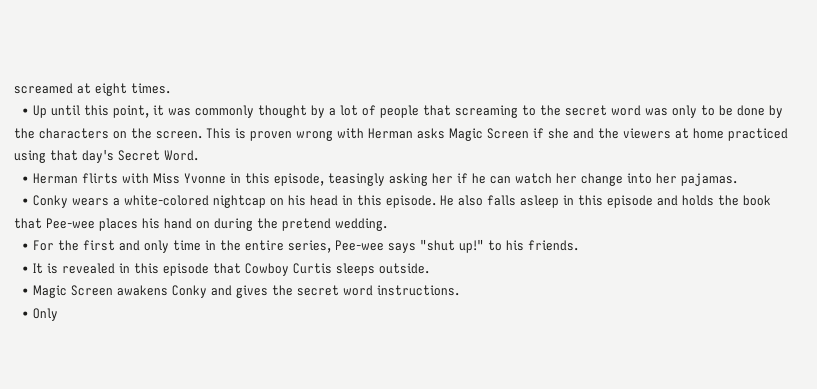screamed at eight times.
  • Up until this point, it was commonly thought by a lot of people that screaming to the secret word was only to be done by the characters on the screen. This is proven wrong with Herman asks Magic Screen if she and the viewers at home practiced using that day's Secret Word.
  • Herman flirts with Miss Yvonne in this episode, teasingly asking her if he can watch her change into her pajamas.
  • Conky wears a white-colored nightcap on his head in this episode. He also falls asleep in this episode and holds the book that Pee-wee places his hand on during the pretend wedding.
  • For the first and only time in the entire series, Pee-wee says "shut up!" to his friends.
  • It is revealed in this episode that Cowboy Curtis sleeps outside.
  • Magic Screen awakens Conky and gives the secret word instructions.
  • Only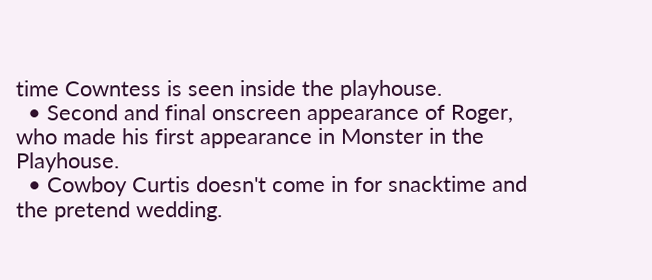time Cowntess is seen inside the playhouse.
  • Second and final onscreen appearance of Roger, who made his first appearance in Monster in the Playhouse.
  • Cowboy Curtis doesn't come in for snacktime and the pretend wedding.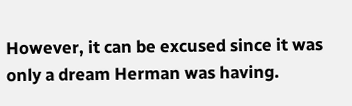However, it can be excused since it was only a dream Herman was having.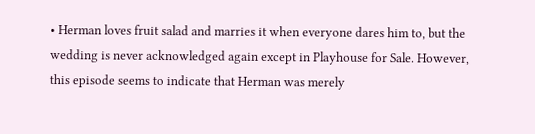• Herman loves fruit salad and marries it when everyone dares him to, but the wedding is never acknowledged again except in Playhouse for Sale. However, this episode seems to indicate that Herman was merely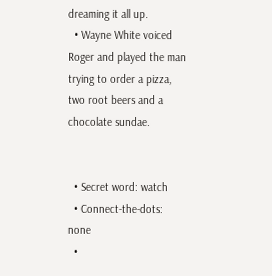dreaming it all up.
  • Wayne White voiced Roger and played the man trying to order a pizza, two root beers and a chocolate sundae.


  • Secret word: watch
  • Connect-the-dots: none
  •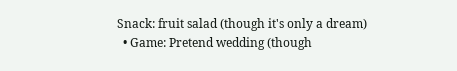Snack: fruit salad (though it's only a dream)
  • Game: Pretend wedding (though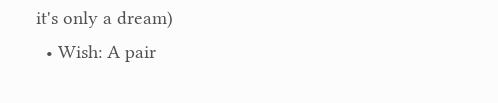it's only a dream)
  • Wish: A pair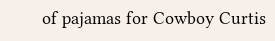of pajamas for Cowboy Curtis